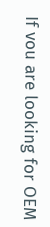If vou are looking for OEM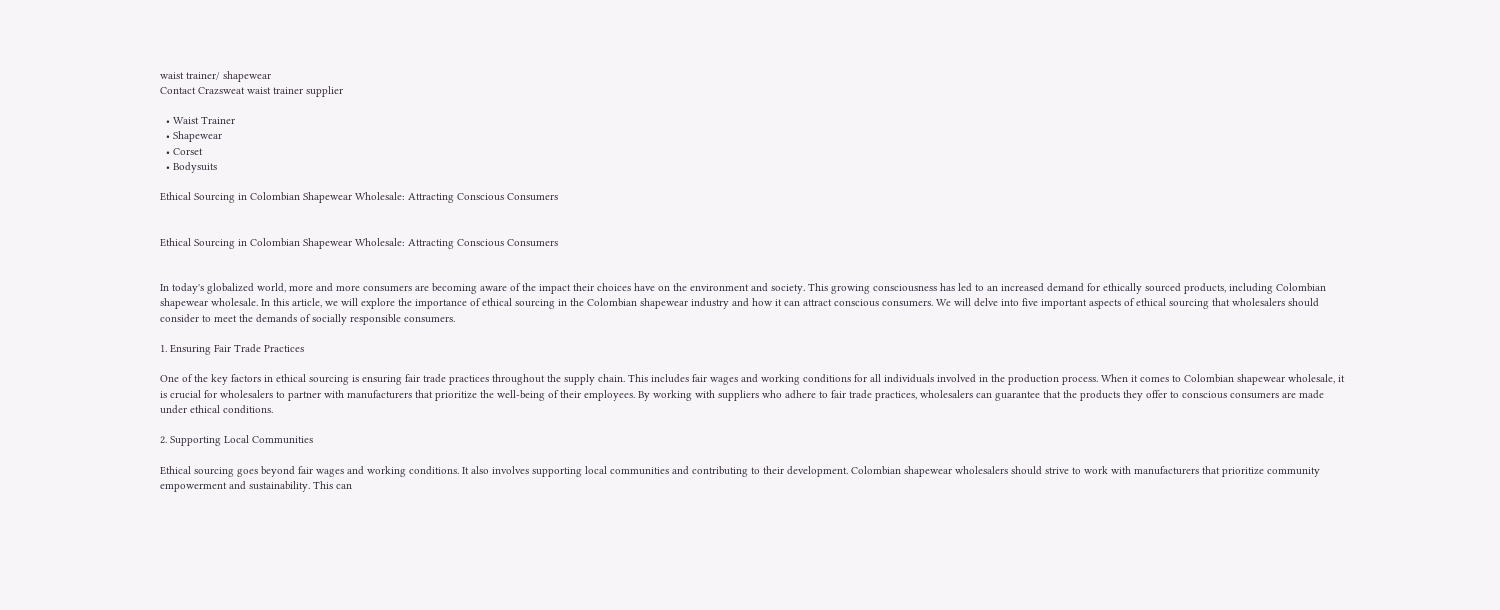waist trainer/ shapewear
Contact Crazsweat waist trainer supplier

  • Waist Trainer
  • Shapewear
  • Corset
  • Bodysuits

Ethical Sourcing in Colombian Shapewear Wholesale: Attracting Conscious Consumers


Ethical Sourcing in Colombian Shapewear Wholesale: Attracting Conscious Consumers


In today's globalized world, more and more consumers are becoming aware of the impact their choices have on the environment and society. This growing consciousness has led to an increased demand for ethically sourced products, including Colombian shapewear wholesale. In this article, we will explore the importance of ethical sourcing in the Colombian shapewear industry and how it can attract conscious consumers. We will delve into five important aspects of ethical sourcing that wholesalers should consider to meet the demands of socially responsible consumers.

1. Ensuring Fair Trade Practices

One of the key factors in ethical sourcing is ensuring fair trade practices throughout the supply chain. This includes fair wages and working conditions for all individuals involved in the production process. When it comes to Colombian shapewear wholesale, it is crucial for wholesalers to partner with manufacturers that prioritize the well-being of their employees. By working with suppliers who adhere to fair trade practices, wholesalers can guarantee that the products they offer to conscious consumers are made under ethical conditions.

2. Supporting Local Communities

Ethical sourcing goes beyond fair wages and working conditions. It also involves supporting local communities and contributing to their development. Colombian shapewear wholesalers should strive to work with manufacturers that prioritize community empowerment and sustainability. This can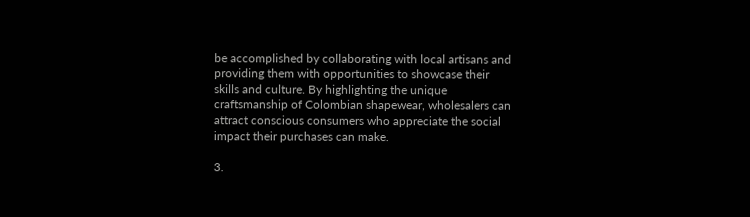be accomplished by collaborating with local artisans and providing them with opportunities to showcase their skills and culture. By highlighting the unique craftsmanship of Colombian shapewear, wholesalers can attract conscious consumers who appreciate the social impact their purchases can make.

3.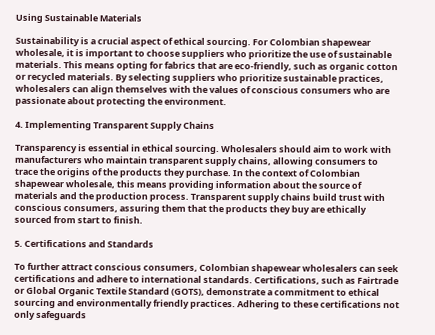Using Sustainable Materials

Sustainability is a crucial aspect of ethical sourcing. For Colombian shapewear wholesale, it is important to choose suppliers who prioritize the use of sustainable materials. This means opting for fabrics that are eco-friendly, such as organic cotton or recycled materials. By selecting suppliers who prioritize sustainable practices, wholesalers can align themselves with the values of conscious consumers who are passionate about protecting the environment.

4. Implementing Transparent Supply Chains

Transparency is essential in ethical sourcing. Wholesalers should aim to work with manufacturers who maintain transparent supply chains, allowing consumers to trace the origins of the products they purchase. In the context of Colombian shapewear wholesale, this means providing information about the source of materials and the production process. Transparent supply chains build trust with conscious consumers, assuring them that the products they buy are ethically sourced from start to finish.

5. Certifications and Standards

To further attract conscious consumers, Colombian shapewear wholesalers can seek certifications and adhere to international standards. Certifications, such as Fairtrade or Global Organic Textile Standard (GOTS), demonstrate a commitment to ethical sourcing and environmentally friendly practices. Adhering to these certifications not only safeguards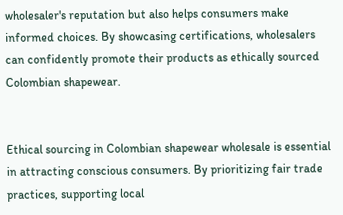wholesaler's reputation but also helps consumers make informed choices. By showcasing certifications, wholesalers can confidently promote their products as ethically sourced Colombian shapewear.


Ethical sourcing in Colombian shapewear wholesale is essential in attracting conscious consumers. By prioritizing fair trade practices, supporting local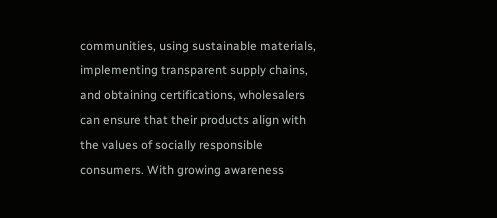communities, using sustainable materials, implementing transparent supply chains, and obtaining certifications, wholesalers can ensure that their products align with the values of socially responsible consumers. With growing awareness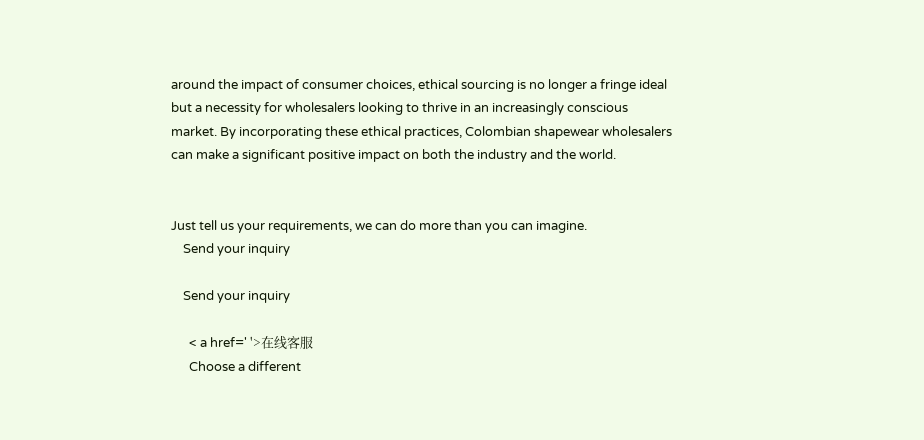around the impact of consumer choices, ethical sourcing is no longer a fringe ideal but a necessity for wholesalers looking to thrive in an increasingly conscious market. By incorporating these ethical practices, Colombian shapewear wholesalers can make a significant positive impact on both the industry and the world.


Just tell us your requirements, we can do more than you can imagine.
    Send your inquiry

    Send your inquiry

      < a href=' '>在线客服
      Choose a different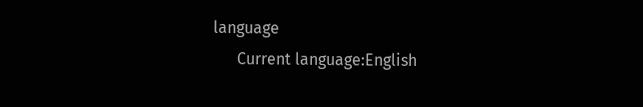language
      Current language:English